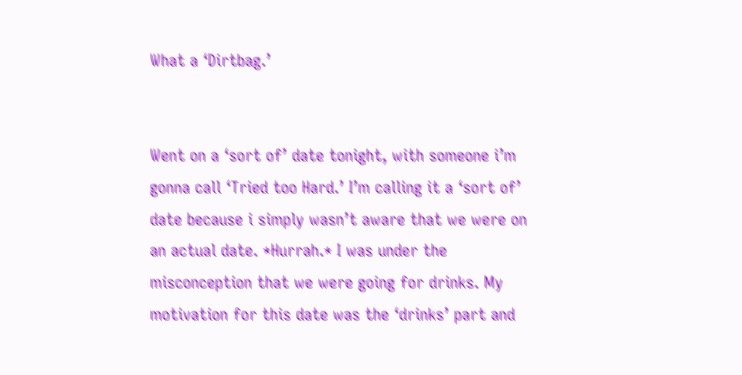What a ‘Dirtbag.’


Went on a ‘sort of’ date tonight, with someone i’m gonna call ‘Tried too Hard.’ I’m calling it a ‘sort of’ date because i simply wasn’t aware that we were on an actual date. *Hurrah.* I was under the misconception that we were going for drinks. My motivation for this date was the ‘drinks’ part and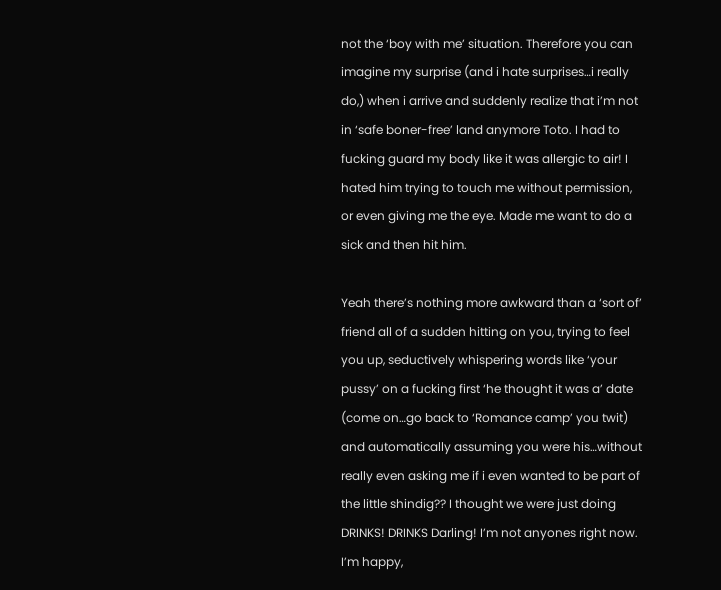not the ‘boy with me’ situation. Therefore you can imagine my surprise (and i hate surprises…i really do,) when i arrive and suddenly realize that i’m not in ‘safe boner-free’ land anymore Toto. I had to fucking guard my body like it was allergic to air! I hated him trying to touch me without permission, or even giving me the eye. Made me want to do a sick and then hit him.

Yeah there’s nothing more awkward than a ‘sort of’ friend all of a sudden hitting on you, trying to feel you up, seductively whispering words like ‘your pussy’ on a fucking first ‘he thought it was a’ date (come on…go back to ‘Romance camp’ you twit) and automatically assuming you were his…without really even asking me if i even wanted to be part of the little shindig?? I thought we were just doing DRINKS! DRINKS Darling! I’m not anyones right now. I’m happy,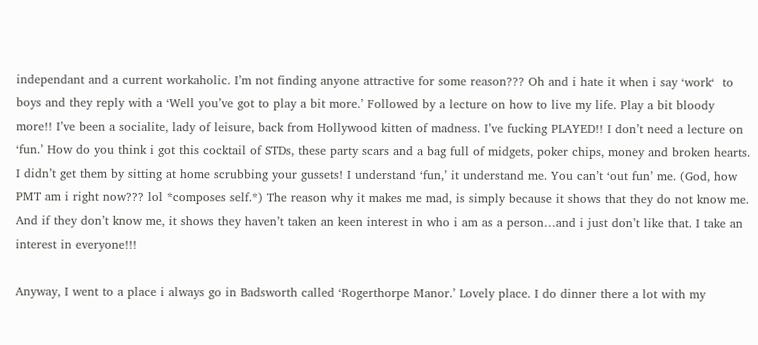independant and a current workaholic. I’m not finding anyone attractive for some reason??? Oh and i hate it when i say ‘work‘  to boys and they reply with a ‘Well you’ve got to play a bit more.’ Followed by a lecture on how to live my life. Play a bit bloody more!! I’ve been a socialite, lady of leisure, back from Hollywood kitten of madness. I’ve fucking PLAYED!! I don’t need a lecture on ‘fun.’ How do you think i got this cocktail of STDs, these party scars and a bag full of midgets, poker chips, money and broken hearts. I didn’t get them by sitting at home scrubbing your gussets! I understand ‘fun,’ it understand me. You can’t ‘out fun’ me. (God, how PMT am i right now??? lol *composes self.*) The reason why it makes me mad, is simply because it shows that they do not know me. And if they don’t know me, it shows they haven’t taken an keen interest in who i am as a person…and i just don’t like that. I take an interest in everyone!!!

Anyway, I went to a place i always go in Badsworth called ‘Rogerthorpe Manor.’ Lovely place. I do dinner there a lot with my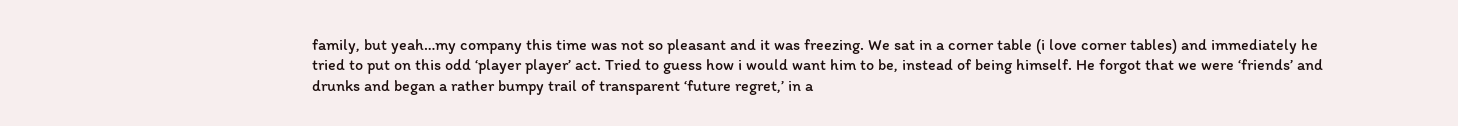family, but yeah…my company this time was not so pleasant and it was freezing. We sat in a corner table (i love corner tables) and immediately he tried to put on this odd ‘player player’ act. Tried to guess how i would want him to be, instead of being himself. He forgot that we were ‘friends’ and drunks and began a rather bumpy trail of transparent ‘future regret,’ in a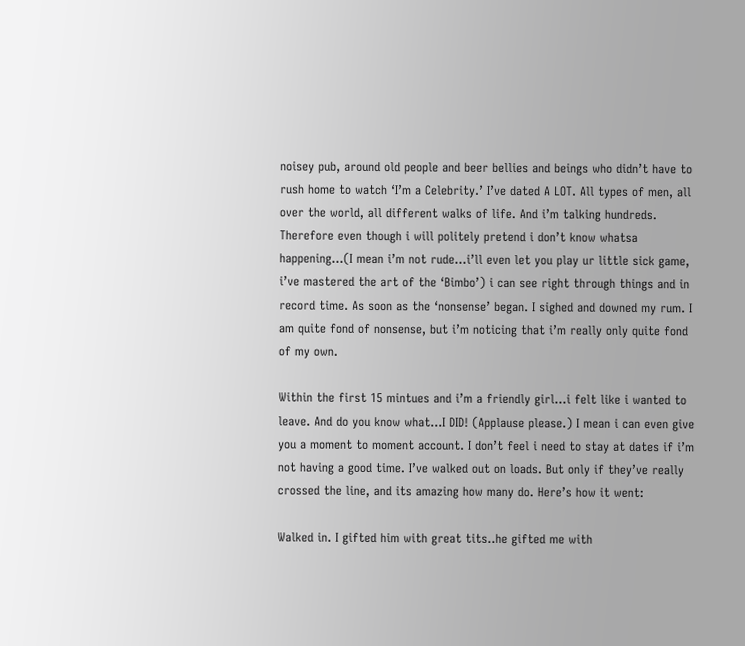noisey pub, around old people and beer bellies and beings who didn’t have to rush home to watch ‘I’m a Celebrity.’ I’ve dated A LOT. All types of men, all over the world, all different walks of life. And i’m talking hundreds. Therefore even though i will politely pretend i don’t know whatsa happening…(I mean i’m not rude…i’ll even let you play ur little sick game, i’ve mastered the art of the ‘Bimbo’) i can see right through things and in record time. As soon as the ‘nonsense’ began. I sighed and downed my rum. I am quite fond of nonsense, but i’m noticing that i’m really only quite fond of my own.

Within the first 15 mintues and i’m a friendly girl…i felt like i wanted to leave. And do you know what…I DID! (Applause please.) I mean i can even give you a moment to moment account. I don’t feel i need to stay at dates if i’m not having a good time. I’ve walked out on loads. But only if they’ve really crossed the line, and its amazing how many do. Here’s how it went:

Walked in. I gifted him with great tits..he gifted me with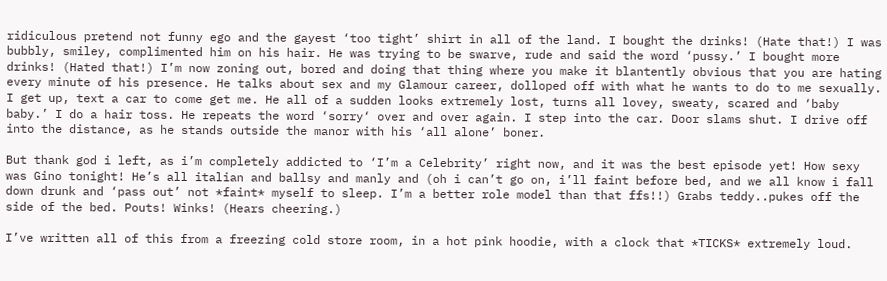ridiculous pretend not funny ego and the gayest ‘too tight’ shirt in all of the land. I bought the drinks! (Hate that!) I was bubbly, smiley, complimented him on his hair. He was trying to be swarve, rude and said the word ‘pussy.’ I bought more drinks! (Hated that!) I’m now zoning out, bored and doing that thing where you make it blantently obvious that you are hating every minute of his presence. He talks about sex and my Glamour career, dolloped off with what he wants to do to me sexually. I get up, text a car to come get me. He all of a sudden looks extremely lost, turns all lovey, sweaty, scared and ‘baby baby.’ I do a hair toss. He repeats the word ‘sorry‘ over and over again. I step into the car. Door slams shut. I drive off into the distance, as he stands outside the manor with his ‘all alone’ boner.

But thank god i left, as i’m completely addicted to ‘I’m a Celebrity’ right now, and it was the best episode yet! How sexy was Gino tonight! He’s all italian and ballsy and manly and (oh i can’t go on, i’ll faint before bed, and we all know i fall down drunk and ‘pass out’ not *faint* myself to sleep. I’m a better role model than that ffs!!) Grabs teddy..pukes off the side of the bed. Pouts! Winks! (Hears cheering.)

I’ve written all of this from a freezing cold store room, in a hot pink hoodie, with a clock that *TICKS* extremely loud.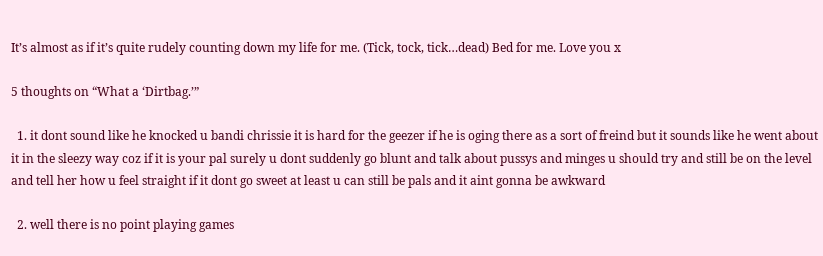It’s almost as if it’s quite rudely counting down my life for me. (Tick, tock, tick…dead) Bed for me. Love you x

5 thoughts on “What a ‘Dirtbag.’”

  1. it dont sound like he knocked u bandi chrissie it is hard for the geezer if he is oging there as a sort of freind but it sounds like he went about it in the sleezy way coz if it is your pal surely u dont suddenly go blunt and talk about pussys and minges u should try and still be on the level and tell her how u feel straight if it dont go sweet at least u can still be pals and it aint gonna be awkward

  2. well there is no point playing games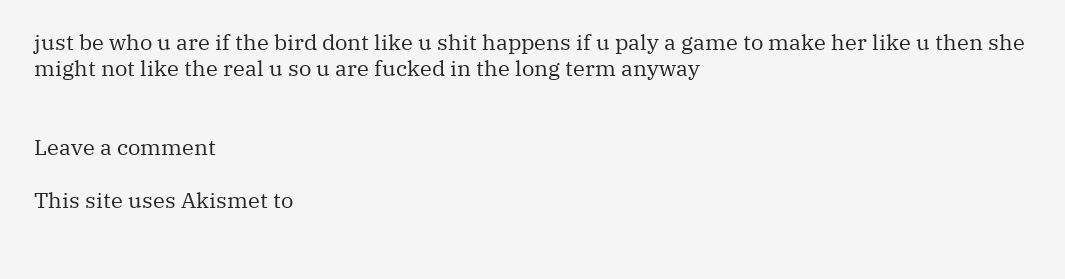just be who u are if the bird dont like u shit happens if u paly a game to make her like u then she might not like the real u so u are fucked in the long term anyway


Leave a comment

This site uses Akismet to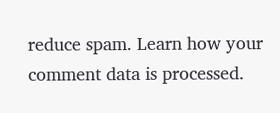reduce spam. Learn how your comment data is processed.